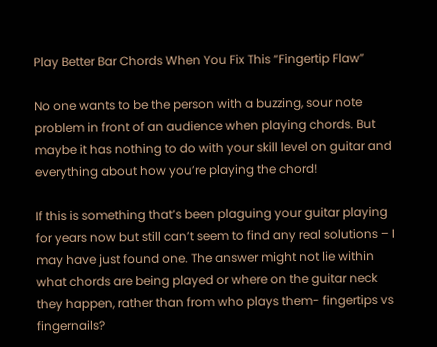Play Better Bar Chords When You Fix This “Fingertip Flaw”

No one wants to be the person with a buzzing, sour note problem in front of an audience when playing chords. But maybe it has nothing to do with your skill level on guitar and everything about how you’re playing the chord!

If this is something that’s been plaguing your guitar playing for years now but still can’t seem to find any real solutions – I may have just found one. The answer might not lie within what chords are being played or where on the guitar neck they happen, rather than from who plays them- fingertips vs fingernails?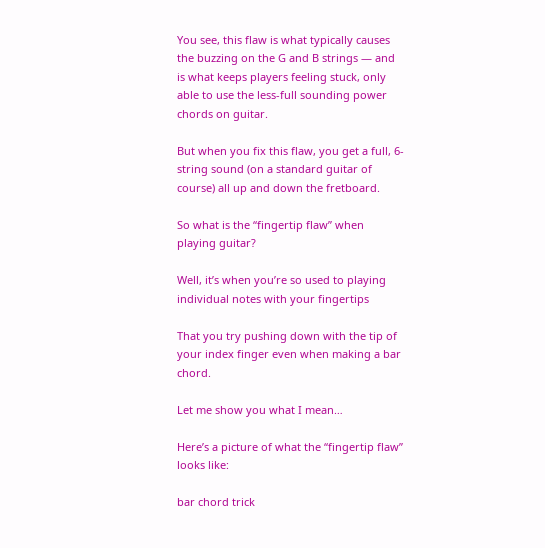You see, this flaw is what typically causes the buzzing on the G and B strings — and is what keeps players feeling stuck, only able to use the less-full sounding power chords on guitar.

But when you fix this flaw, you get a full, 6-string sound (on a standard guitar of course) all up and down the fretboard.

So what is the “fingertip flaw” when playing guitar?

Well, it’s when you’re so used to playing individual notes with your fingertips

That you try pushing down with the tip of your index finger even when making a bar chord.

Let me show you what I mean…

Here’s a picture of what the “fingertip flaw” looks like:

bar chord trick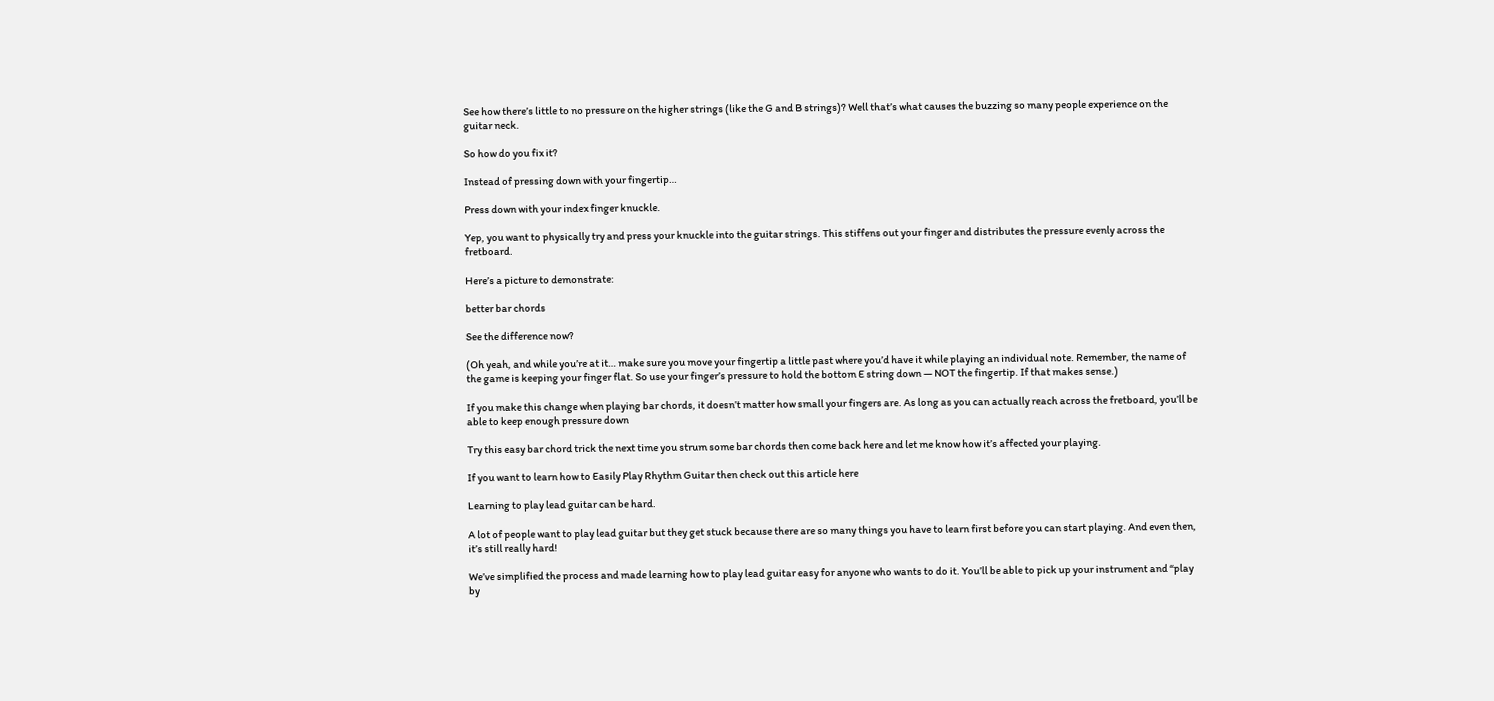See how there’s little to no pressure on the higher strings (like the G and B strings)? Well that’s what causes the buzzing so many people experience on the guitar neck.

So how do you fix it?

Instead of pressing down with your fingertip…

Press down with your index finger knuckle.

Yep, you want to physically try and press your knuckle into the guitar strings. This stiffens out your finger and distributes the pressure evenly across the fretboard.

Here’s a picture to demonstrate:

better bar chords

See the difference now?

(Oh yeah, and while you’re at it… make sure you move your fingertip a little past where you’d have it while playing an individual note. Remember, the name of the game is keeping your finger flat. So use your finger’s pressure to hold the bottom E string down — NOT the fingertip. If that makes sense.)

If you make this change when playing bar chords, it doesn’t matter how small your fingers are. As long as you can actually reach across the fretboard, you’ll be able to keep enough pressure down

Try this easy bar chord trick the next time you strum some bar chords then come back here and let me know how it’s affected your playing.

If you want to learn how to Easily Play Rhythm Guitar then check out this article here

Learning to play lead guitar can be hard.

A lot of people want to play lead guitar but they get stuck because there are so many things you have to learn first before you can start playing. And even then, it’s still really hard!

We’ve simplified the process and made learning how to play lead guitar easy for anyone who wants to do it. You’ll be able to pick up your instrument and “play by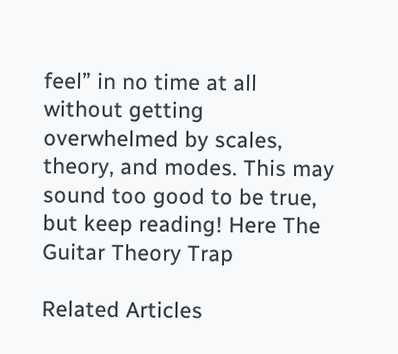feel” in no time at all without getting overwhelmed by scales, theory, and modes. This may sound too good to be true, but keep reading! Here The Guitar Theory Trap

Related Articles